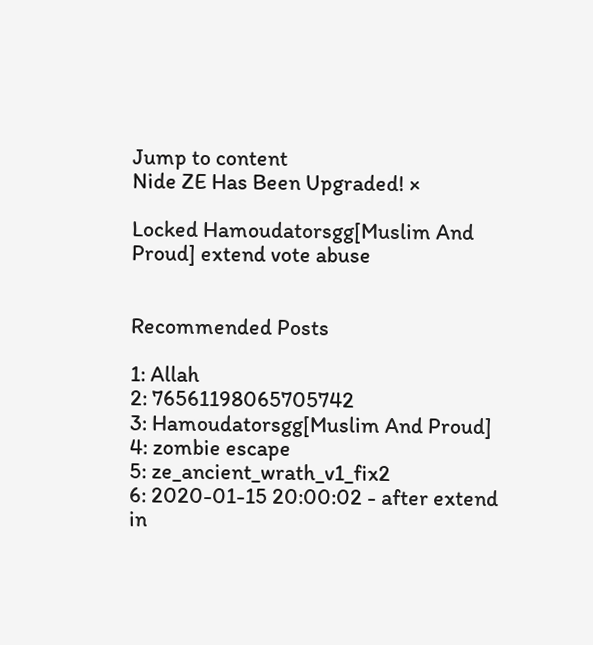Jump to content
Nide ZE Has Been Upgraded! ×

Locked Hamoudatorsgg[Muslim And Proud] extend vote abuse


Recommended Posts

1: Allah
2: 76561198065705742
3: Hamoudatorsgg[Muslim And Proud]
4: zombie escape
5: ze_ancient_wrath_v1_fix2
6: 2020-01-15 20:00:02 - after extend in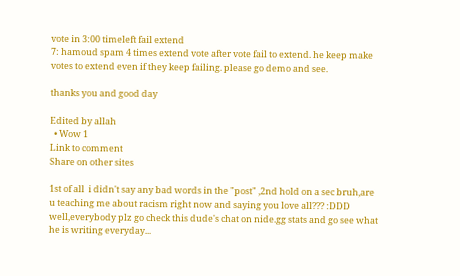vote in 3:00 timeleft fail extend
7: hamoud spam 4 times extend vote after vote fail to extend. he keep make votes to extend even if they keep failing. please go demo and see.

thanks you and good day

Edited by allah
  • Wow 1
Link to comment
Share on other sites

1st of all  i didn't say any bad words in the "post" ,2nd hold on a sec bruh,are u teaching me about racism right now and saying you love all??? :DDD well,everybody plz go check this dude's chat on nide.gg stats and go see what he is writing everyday...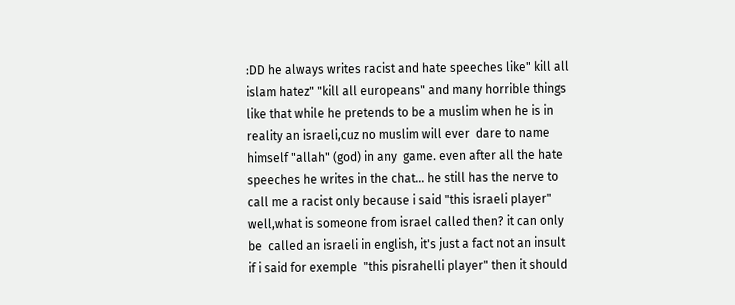:DD he always writes racist and hate speeches like" kill all islam hatez" "kill all europeans" and many horrible things like that while he pretends to be a muslim when he is in reality an israeli,cuz no muslim will ever  dare to name himself "allah" (god) in any  game. even after all the hate speeches he writes in the chat... he still has the nerve to call me a racist only because i said "this israeli player"  well,what is someone from israel called then? it can only be  called an israeli in english, it's just a fact not an insult  if i said for exemple  "this pisrahelli player" then it should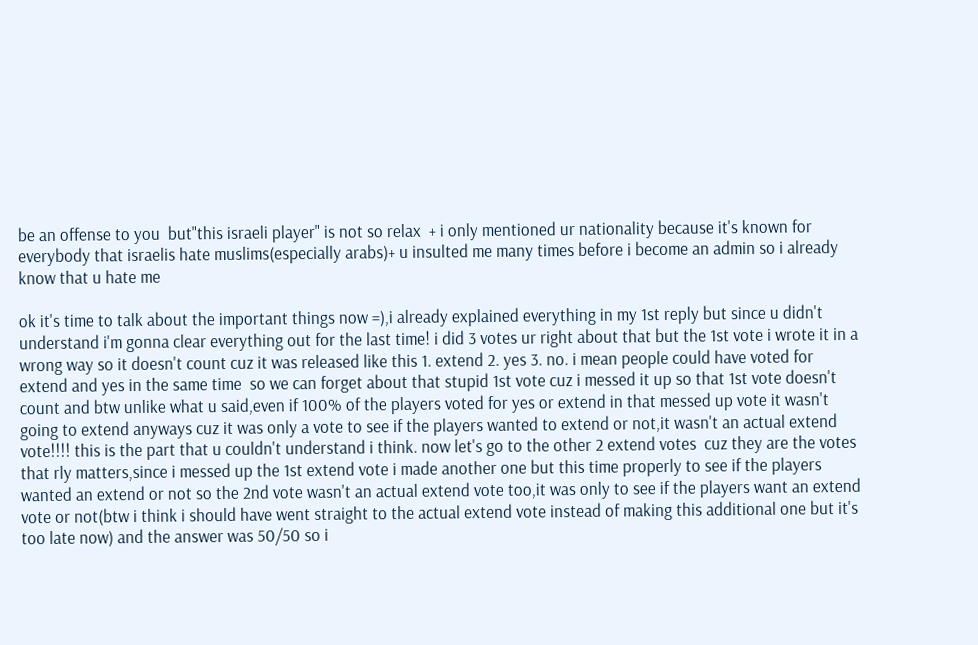be an offense to you  but"this israeli player" is not so relax  + i only mentioned ur nationality because it's known for everybody that israelis hate muslims(especially arabs)+ u insulted me many times before i become an admin so i already know that u hate me

ok it's time to talk about the important things now =),i already explained everything in my 1st reply but since u didn't understand i'm gonna clear everything out for the last time! i did 3 votes ur right about that but the 1st vote i wrote it in a wrong way so it doesn't count cuz it was released like this 1. extend 2. yes 3. no. i mean people could have voted for extend and yes in the same time  so we can forget about that stupid 1st vote cuz i messed it up so that 1st vote doesn't count and btw unlike what u said,even if 100% of the players voted for yes or extend in that messed up vote it wasn't going to extend anyways cuz it was only a vote to see if the players wanted to extend or not,it wasn't an actual extend vote!!!! this is the part that u couldn't understand i think. now let's go to the other 2 extend votes  cuz they are the votes that rly matters,since i messed up the 1st extend vote i made another one but this time properly to see if the players wanted an extend or not so the 2nd vote wasn't an actual extend vote too,it was only to see if the players want an extend vote or not(btw i think i should have went straight to the actual extend vote instead of making this additional one but it's too late now) and the answer was 50/50 so i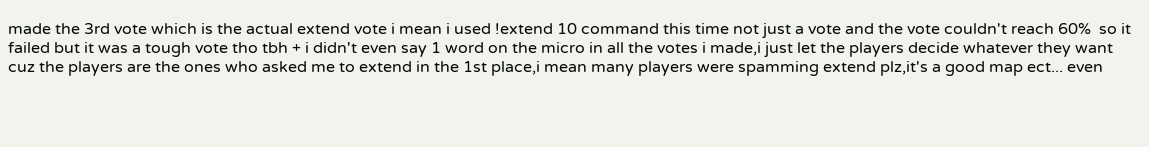made the 3rd vote which is the actual extend vote i mean i used !extend 10 command this time not just a vote and the vote couldn't reach 60%  so it failed but it was a tough vote tho tbh + i didn't even say 1 word on the micro in all the votes i made,i just let the players decide whatever they want cuz the players are the ones who asked me to extend in the 1st place,i mean many players were spamming extend plz,it's a good map ect... even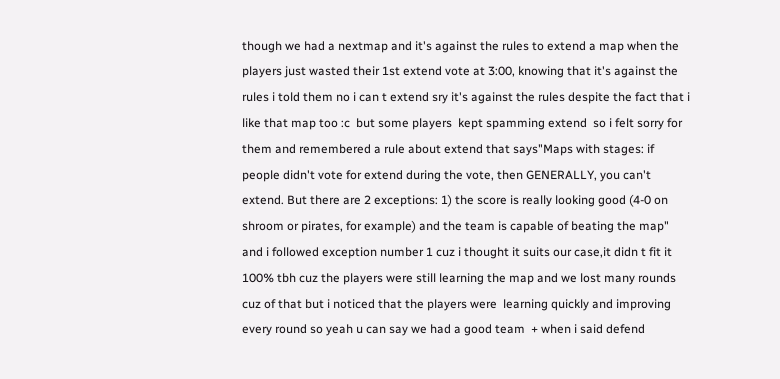though we had a nextmap and it's against the rules to extend a map when the players just wasted their 1st extend vote at 3:00, knowing that it's against the rules i told them no i can t extend sry it's against the rules despite the fact that i like that map too :c  but some players  kept spamming extend  so i felt sorry for them and remembered a rule about extend that says"Maps with stages: if people didn't vote for extend during the vote, then GENERALLY, you can't extend. But there are 2 exceptions: 1) the score is really looking good (4-0 on shroom or pirates, for example) and the team is capable of beating the map"  and i followed exception number 1 cuz i thought it suits our case,it didn t fit it 100% tbh cuz the players were still learning the map and we lost many rounds cuz of that but i noticed that the players were  learning quickly and improving every round so yeah u can say we had a good team  + when i said defend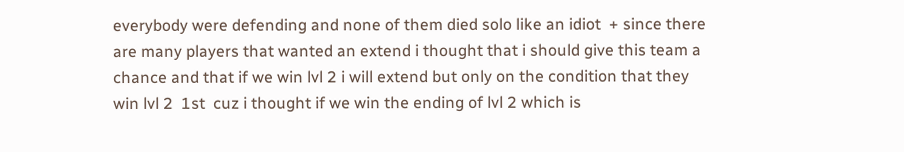everybody were defending and none of them died solo like an idiot  + since there are many players that wanted an extend i thought that i should give this team a chance and that if we win lvl 2 i will extend but only on the condition that they win lvl 2  1st  cuz i thought if we win the ending of lvl 2 which is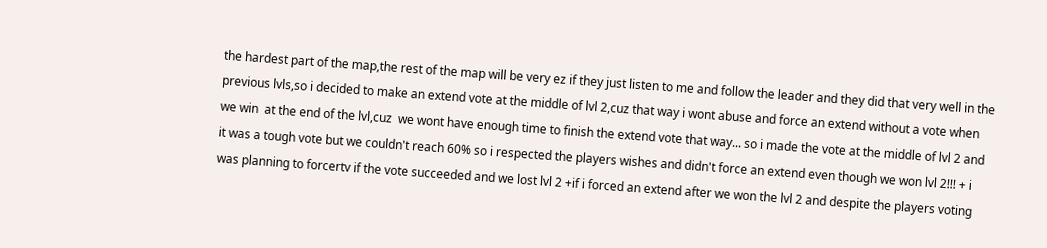the hardest part of the map,the rest of the map will be very ez if they just listen to me and follow the leader and they did that very well in the previous lvls,so i decided to make an extend vote at the middle of lvl 2,cuz that way i wont abuse and force an extend without a vote when we win  at the end of the lvl,cuz  we wont have enough time to finish the extend vote that way... so i made the vote at the middle of lvl 2 and it was a tough vote but we couldn't reach 60% so i respected the players wishes and didn't force an extend even though we won lvl 2!!! + i was planning to forcertv if the vote succeeded and we lost lvl 2 +if i forced an extend after we won the lvl 2 and despite the players voting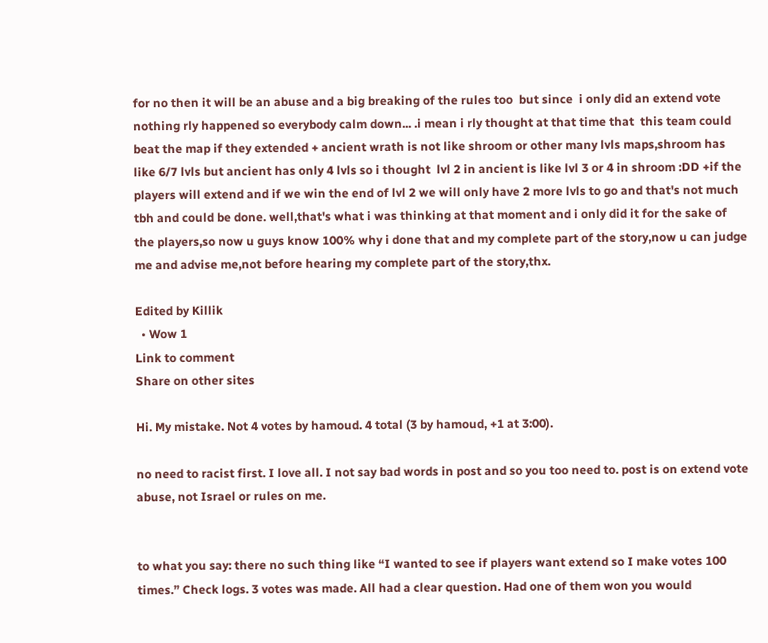for no then it will be an abuse and a big breaking of the rules too  but since  i only did an extend vote  nothing rly happened so everybody calm down... .i mean i rly thought at that time that  this team could beat the map if they extended + ancient wrath is not like shroom or other many lvls maps,shroom has like 6/7 lvls but ancient has only 4 lvls so i thought  lvl 2 in ancient is like lvl 3 or 4 in shroom :DD +if the players will extend and if we win the end of lvl 2 we will only have 2 more lvls to go and that's not much tbh and could be done. well,that's what i was thinking at that moment and i only did it for the sake of the players,so now u guys know 100% why i done that and my complete part of the story,now u can judge me and advise me,not before hearing my complete part of the story,thx.

Edited by Killik
  • Wow 1
Link to comment
Share on other sites

Hi. My mistake. Not 4 votes by hamoud. 4 total (3 by hamoud, +1 at 3:00).

no need to racist first. I love all. I not say bad words in post and so you too need to. post is on extend vote abuse, not Israel or rules on me.


to what you say: there no such thing like “I wanted to see if players want extend so I make votes 100 times.” Check logs. 3 votes was made. All had a clear question. Had one of them won you would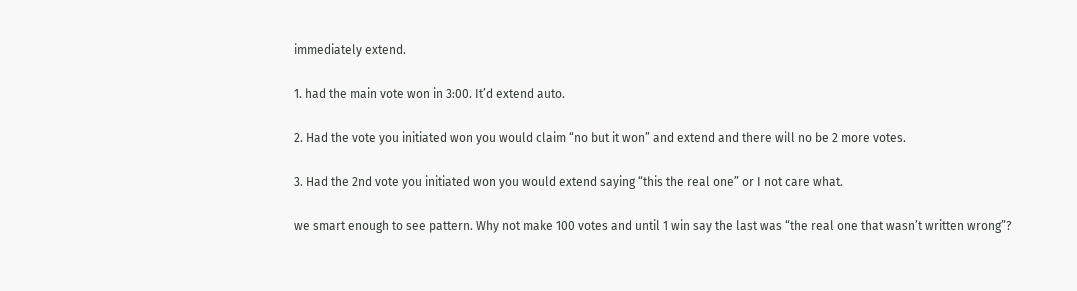immediately extend.

1. had the main vote won in 3:00. It’d extend auto.

2. Had the vote you initiated won you would claim “no but it won” and extend and there will no be 2 more votes.

3. Had the 2nd vote you initiated won you would extend saying “this the real one” or I not care what.

we smart enough to see pattern. Why not make 100 votes and until 1 win say the last was “the real one that wasn’t written wrong”?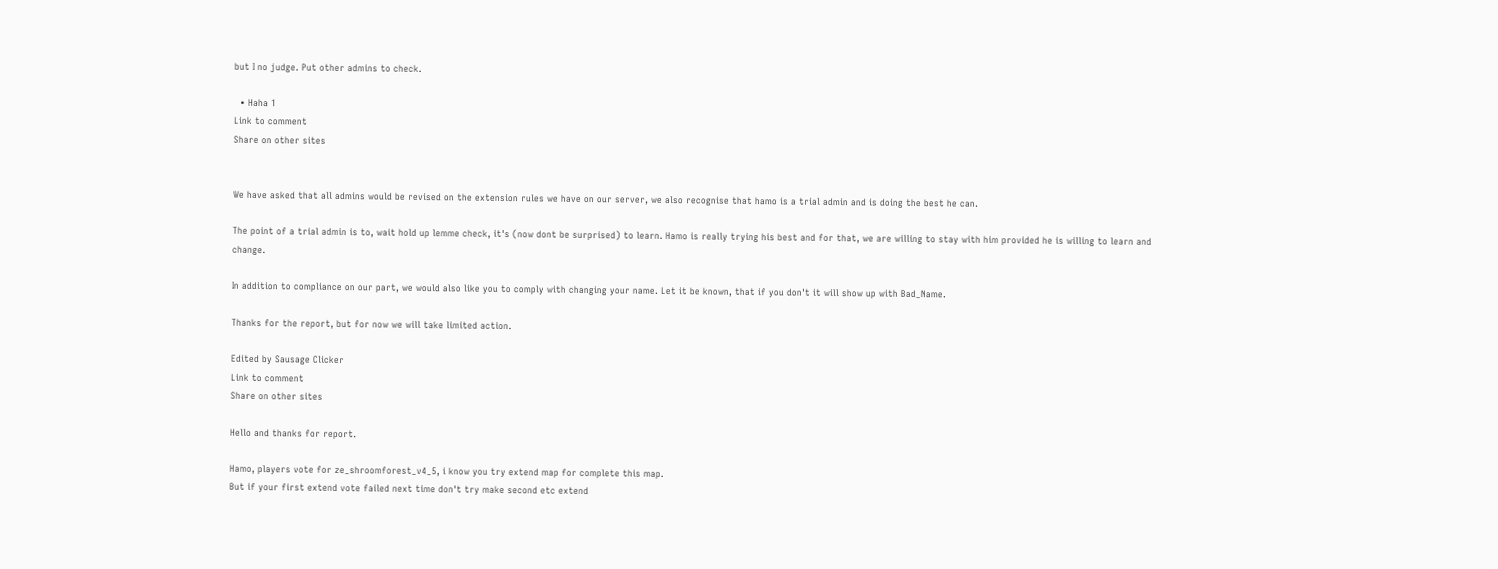but I no judge. Put other admins to check.

  • Haha 1
Link to comment
Share on other sites


We have asked that all admins would be revised on the extension rules we have on our server, we also recognise that hamo is a trial admin and is doing the best he can.

The point of a trial admin is to, wait hold up lemme check, it's (now dont be surprised) to learn. Hamo is really trying his best and for that, we are willing to stay with him provided he is willing to learn and change.

In addition to compliance on our part, we would also like you to comply with changing your name. Let it be known, that if you don't it will show up with Bad_Name.

Thanks for the report, but for now we will take limited action.

Edited by Sausage Clicker
Link to comment
Share on other sites

Hello and thanks for report.

Hamo, players vote for ze_shroomforest_v4_5, i know you try extend map for complete this map.
But if your first extend vote failed next time don't try make second etc extend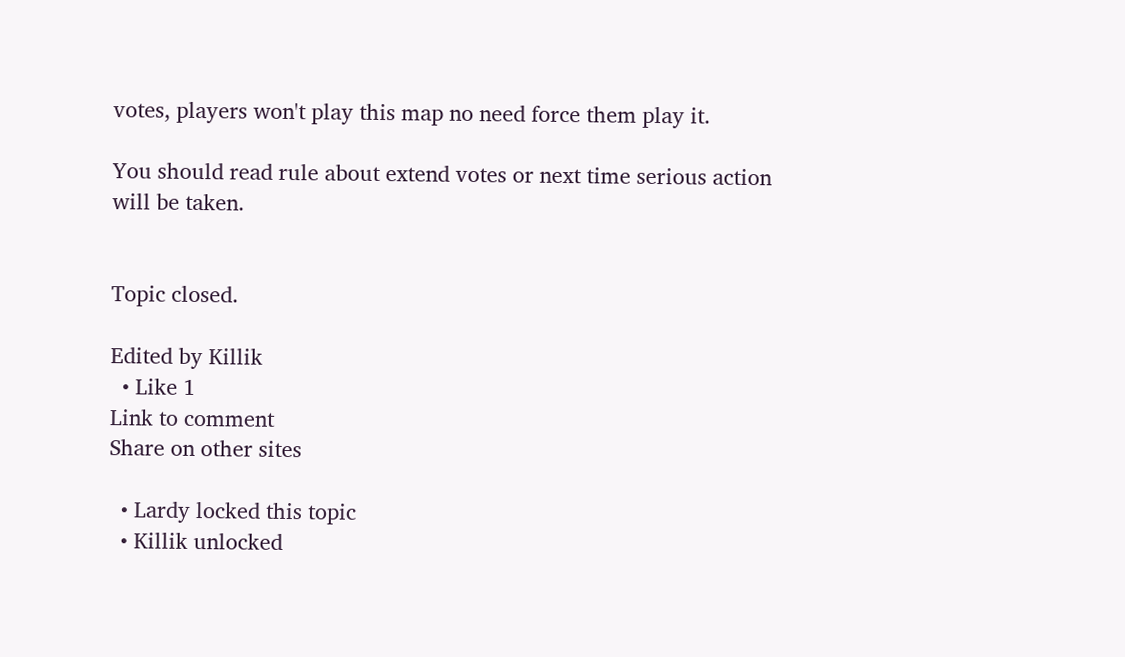votes, players won't play this map no need force them play it.

You should read rule about extend votes or next time serious action will be taken.


Topic closed.

Edited by Killik
  • Like 1
Link to comment
Share on other sites

  • Lardy locked this topic
  • Killik unlocked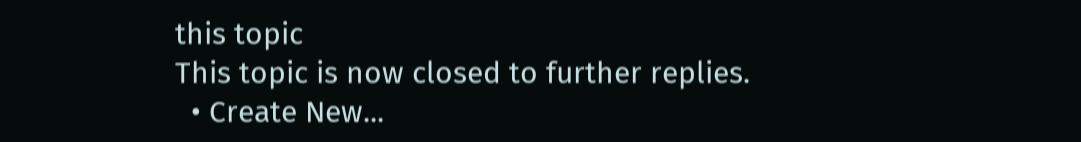this topic
This topic is now closed to further replies.
  • Create New...